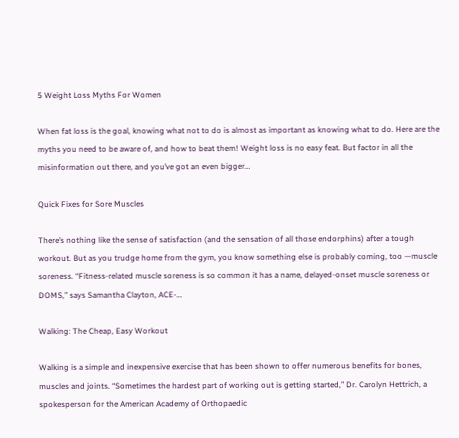5 Weight Loss Myths For Women

When fat loss is the goal, knowing what not to do is almost as important as knowing what to do. Here are the myths you need to be aware of, and how to beat them! Weight loss is no easy feat. But factor in all the misinformation out there, and you’ve got an even bigger…

Quick Fixes for Sore Muscles

There’s nothing like the sense of satisfaction (and the sensation of all those endorphins) after a tough workout. But as you trudge home from the gym, you know something else is probably coming, too —muscle soreness. “Fitness-related muscle soreness is so common it has a name, delayed-onset muscle soreness or DOMS,” says Samantha Clayton, ACE-…

Walking: The Cheap, Easy Workout

Walking is a simple and inexpensive exercise that has been shown to offer numerous benefits for bones, muscles and joints. “Sometimes the hardest part of working out is getting started,” Dr. Carolyn Hettrich, a spokesperson for the American Academy of Orthopaedic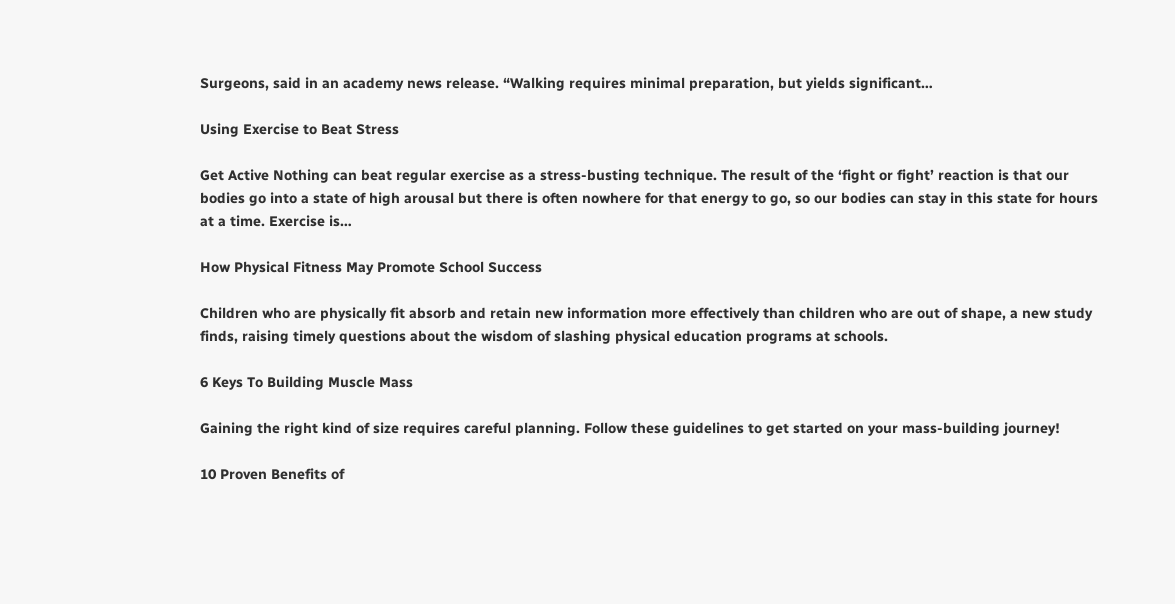Surgeons, said in an academy news release. “Walking requires minimal preparation, but yields significant…

Using Exercise to Beat Stress

Get Active Nothing can beat regular exercise as a stress-busting technique. The result of the ‘fight or fight’ reaction is that our bodies go into a state of high arousal but there is often nowhere for that energy to go, so our bodies can stay in this state for hours at a time. Exercise is…

How Physical Fitness May Promote School Success

Children who are physically fit absorb and retain new information more effectively than children who are out of shape, a new study finds, raising timely questions about the wisdom of slashing physical education programs at schools.

6 Keys To Building Muscle Mass

Gaining the right kind of size requires careful planning. Follow these guidelines to get started on your mass-building journey!

10 Proven Benefits of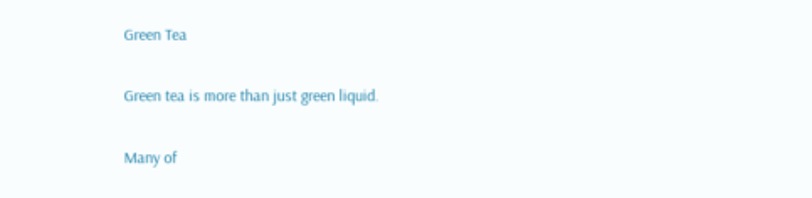Green Tea

Green tea is more than just green liquid.

Many of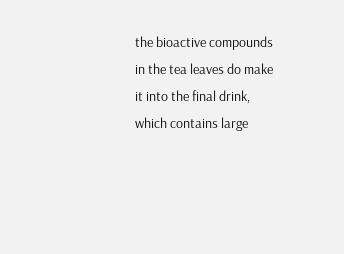the bioactive compounds in the tea leaves do make it into the final drink, which contains large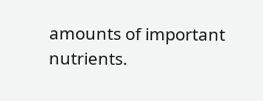amounts of important nutrients.